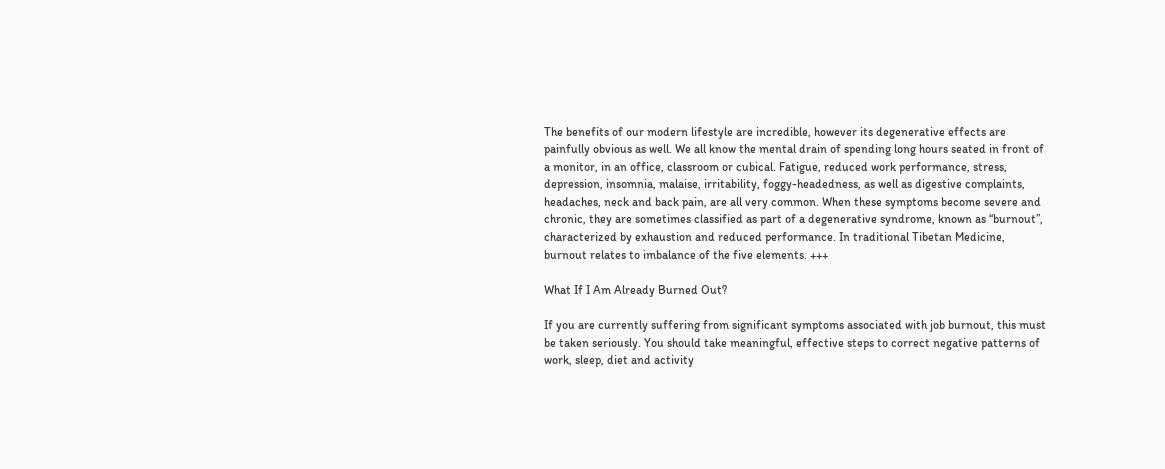The benefits of our modern lifestyle are incredible, however its degenerative effects are painfully obvious as well. We all know the mental drain of spending long hours seated in front of a monitor, in an office, classroom or cubical. Fatigue, reduced work performance, stress, depression, insomnia, malaise, irritability, foggy-headedness, as well as digestive complaints, headaches, neck and back pain, are all very common. When these symptoms become severe and chronic, they are sometimes classified as part of a degenerative syndrome, known as “burnout”, characterized by exhaustion and reduced performance. In traditional Tibetan Medicine, burnout relates to imbalance of the five elements. +++

What If I Am Already Burned Out?

If you are currently suffering from significant symptoms associated with job burnout, this must be taken seriously. You should take meaningful, effective steps to correct negative patterns of work, sleep, diet and activity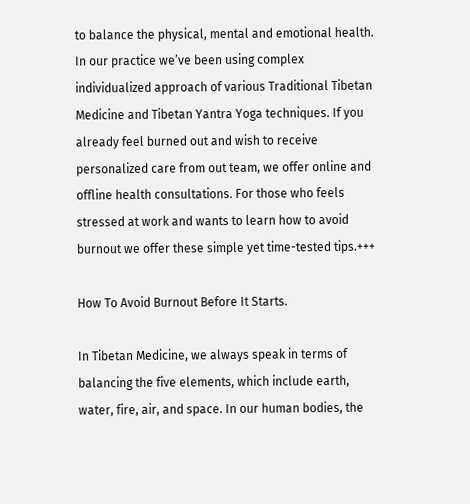to balance the physical, mental and emotional health. In our practice we’ve been using complex individualized approach of various Traditional Tibetan Medicine and Tibetan Yantra Yoga techniques. If you already feel burned out and wish to receive personalized care from out team, we offer online and offline health consultations. For those who feels stressed at work and wants to learn how to avoid burnout we offer these simple yet time-tested tips.+++

How To Avoid Burnout Before It Starts.

In Tibetan Medicine, we always speak in terms of balancing the five elements, which include earth, water, fire, air, and space. In our human bodies, the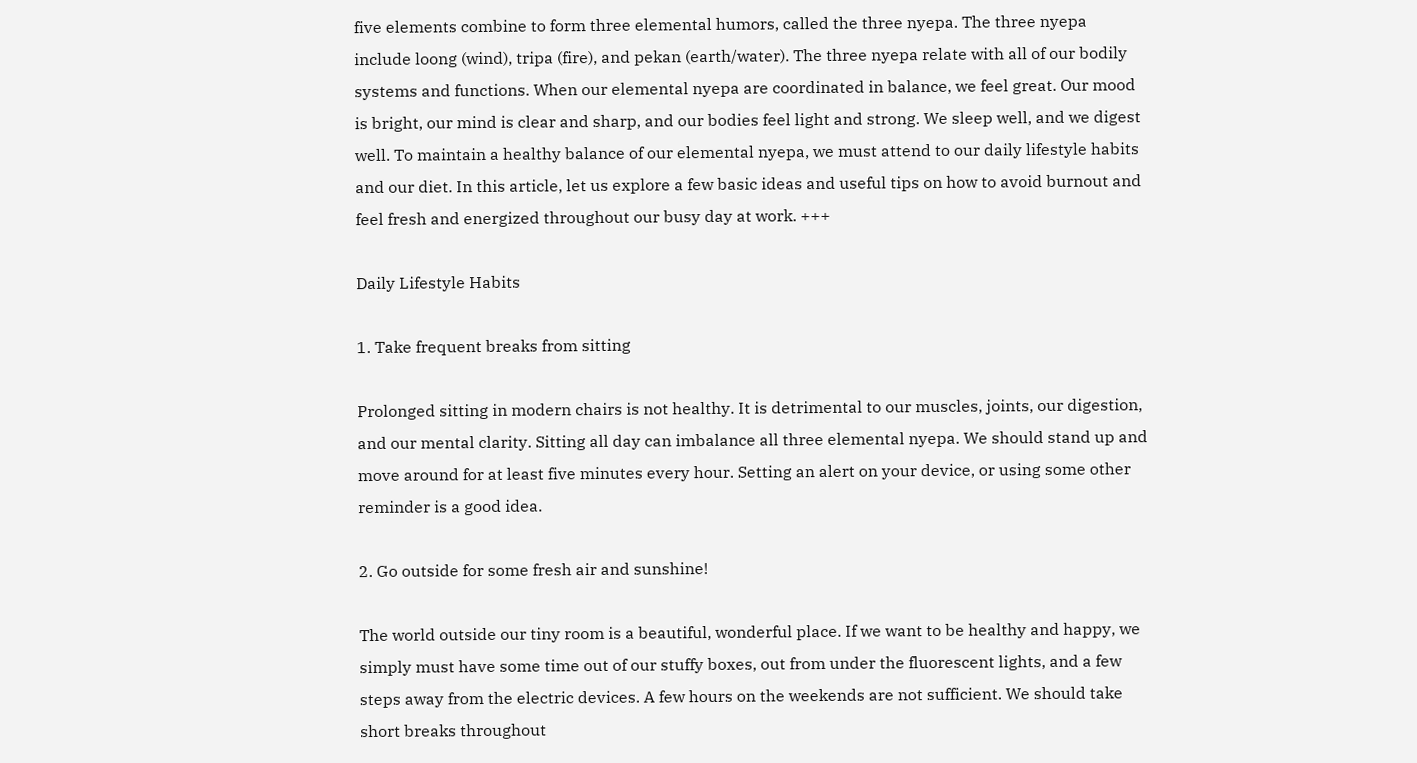five elements combine to form three elemental humors, called the three nyepa. The three nyepa include loong (wind), tripa (fire), and pekan (earth/water). The three nyepa relate with all of our bodily systems and functions. When our elemental nyepa are coordinated in balance, we feel great. Our mood is bright, our mind is clear and sharp, and our bodies feel light and strong. We sleep well, and we digest well. To maintain a healthy balance of our elemental nyepa, we must attend to our daily lifestyle habits and our diet. In this article, let us explore a few basic ideas and useful tips on how to avoid burnout and feel fresh and energized throughout our busy day at work. +++

Daily Lifestyle Habits

1. Take frequent breaks from sitting

Prolonged sitting in modern chairs is not healthy. It is detrimental to our muscles, joints, our digestion, and our mental clarity. Sitting all day can imbalance all three elemental nyepa. We should stand up and move around for at least five minutes every hour. Setting an alert on your device, or using some other reminder is a good idea.

2. Go outside for some fresh air and sunshine!

The world outside our tiny room is a beautiful, wonderful place. If we want to be healthy and happy, we simply must have some time out of our stuffy boxes, out from under the fluorescent lights, and a few steps away from the electric devices. A few hours on the weekends are not sufficient. We should take short breaks throughout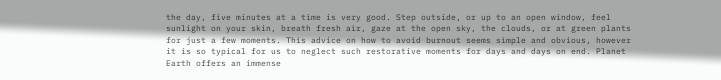the day, five minutes at a time is very good. Step outside, or up to an open window, feel sunlight on your skin, breath fresh air, gaze at the open sky, the clouds, or at green plants for just a few moments. This advice on how to avoid burnout seems simple and obvious, however it is so typical for us to neglect such restorative moments for days and days on end. Planet Earth offers an immense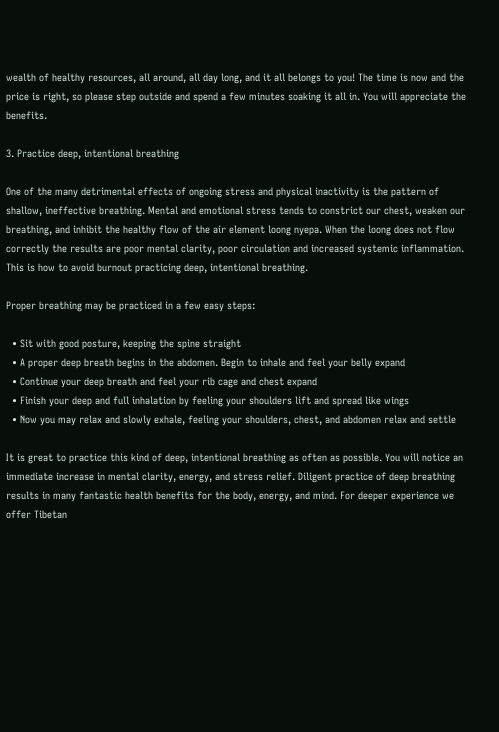wealth of healthy resources, all around, all day long, and it all belongs to you! The time is now and the price is right, so please step outside and spend a few minutes soaking it all in. You will appreciate the benefits.

3. Practice deep, intentional breathing

One of the many detrimental effects of ongoing stress and physical inactivity is the pattern of shallow, ineffective breathing. Mental and emotional stress tends to constrict our chest, weaken our breathing, and inhibit the healthy flow of the air element loong nyepa. When the loong does not flow correctly the results are poor mental clarity, poor circulation and increased systemic inflammation. This is how to avoid burnout practicing deep, intentional breathing.

Proper breathing may be practiced in a few easy steps:

  • Sit with good posture, keeping the spine straight
  • A proper deep breath begins in the abdomen. Begin to inhale and feel your belly expand
  • Continue your deep breath and feel your rib cage and chest expand
  • Finish your deep and full inhalation by feeling your shoulders lift and spread like wings
  • Now you may relax and slowly exhale, feeling your shoulders, chest, and abdomen relax and settle

It is great to practice this kind of deep, intentional breathing as often as possible. You will notice an immediate increase in mental clarity, energy, and stress relief. Diligent practice of deep breathing results in many fantastic health benefits for the body, energy, and mind. For deeper experience we offer Tibetan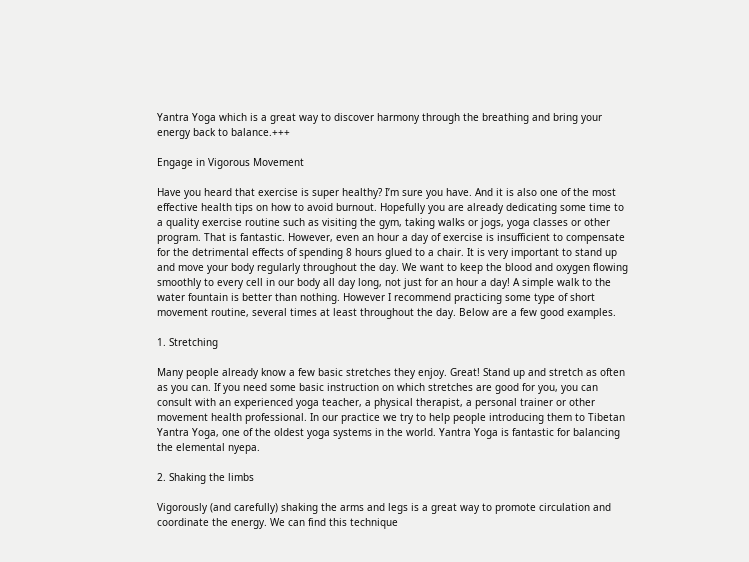Yantra Yoga which is a great way to discover harmony through the breathing and bring your energy back to balance.+++

Engage in Vigorous Movement

Have you heard that exercise is super healthy? I’m sure you have. And it is also one of the most effective health tips on how to avoid burnout. Hopefully you are already dedicating some time to a quality exercise routine such as visiting the gym, taking walks or jogs, yoga classes or other program. That is fantastic. However, even an hour a day of exercise is insufficient to compensate for the detrimental effects of spending 8 hours glued to a chair. It is very important to stand up and move your body regularly throughout the day. We want to keep the blood and oxygen flowing smoothly to every cell in our body all day long, not just for an hour a day! A simple walk to the water fountain is better than nothing. However I recommend practicing some type of short movement routine, several times at least throughout the day. Below are a few good examples.

1. Stretching

Many people already know a few basic stretches they enjoy. Great! Stand up and stretch as often as you can. If you need some basic instruction on which stretches are good for you, you can consult with an experienced yoga teacher, a physical therapist, a personal trainer or other movement health professional. In our practice we try to help people introducing them to Tibetan Yantra Yoga, one of the oldest yoga systems in the world. Yantra Yoga is fantastic for balancing the elemental nyepa.

2. Shaking the limbs

Vigorously (and carefully) shaking the arms and legs is a great way to promote circulation and coordinate the energy. We can find this technique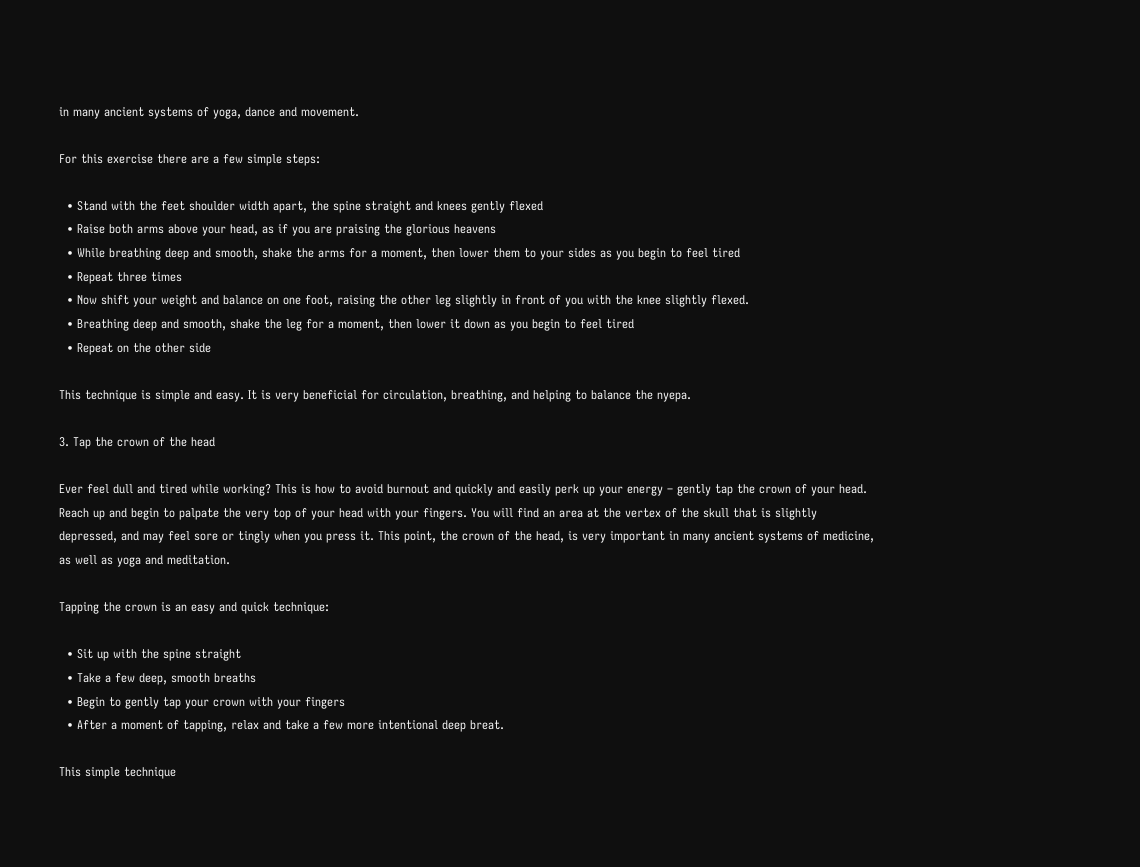in many ancient systems of yoga, dance and movement.

For this exercise there are a few simple steps:

  • Stand with the feet shoulder width apart, the spine straight and knees gently flexed
  • Raise both arms above your head, as if you are praising the glorious heavens
  • While breathing deep and smooth, shake the arms for a moment, then lower them to your sides as you begin to feel tired
  • Repeat three times
  • Now shift your weight and balance on one foot, raising the other leg slightly in front of you with the knee slightly flexed.
  • Breathing deep and smooth, shake the leg for a moment, then lower it down as you begin to feel tired
  • Repeat on the other side

This technique is simple and easy. It is very beneficial for circulation, breathing, and helping to balance the nyepa.

3. Tap the crown of the head

Ever feel dull and tired while working? This is how to avoid burnout and quickly and easily perk up your energy – gently tap the crown of your head. Reach up and begin to palpate the very top of your head with your fingers. You will find an area at the vertex of the skull that is slightly depressed, and may feel sore or tingly when you press it. This point, the crown of the head, is very important in many ancient systems of medicine, as well as yoga and meditation.

Tapping the crown is an easy and quick technique:

  • Sit up with the spine straight
  • Take a few deep, smooth breaths
  • Begin to gently tap your crown with your fingers
  • After a moment of tapping, relax and take a few more intentional deep breat.

This simple technique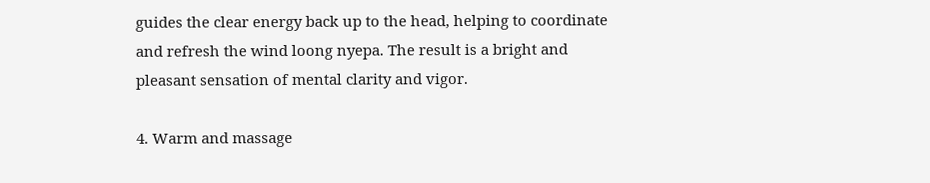guides the clear energy back up to the head, helping to coordinate and refresh the wind loong nyepa. The result is a bright and pleasant sensation of mental clarity and vigor.

4. Warm and massage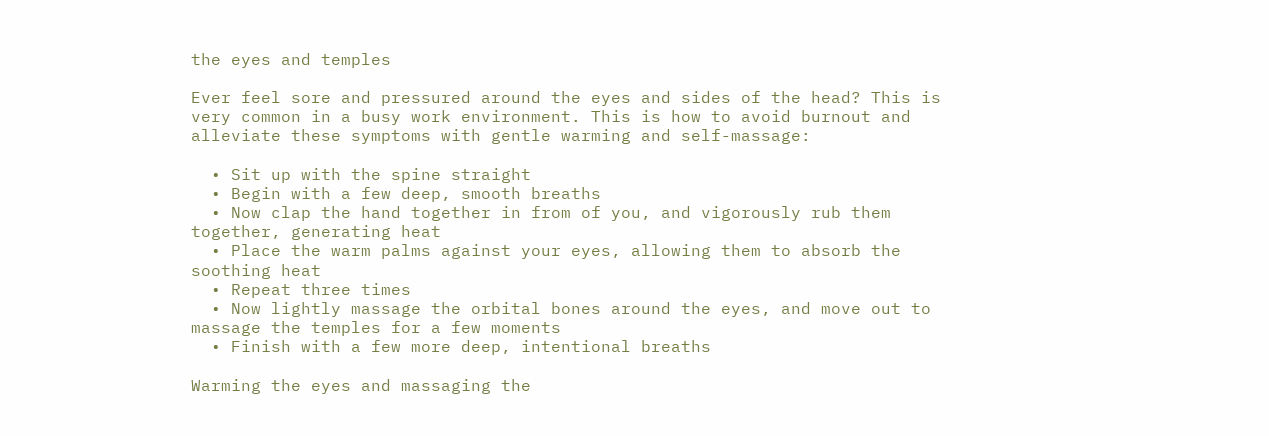the eyes and temples

Ever feel sore and pressured around the eyes and sides of the head? This is very common in a busy work environment. This is how to avoid burnout and alleviate these symptoms with gentle warming and self-massage:

  • Sit up with the spine straight
  • Begin with a few deep, smooth breaths
  • Now clap the hand together in from of you, and vigorously rub them together, generating heat
  • Place the warm palms against your eyes, allowing them to absorb the soothing heat
  • Repeat three times
  • Now lightly massage the orbital bones around the eyes, and move out to massage the temples for a few moments
  • Finish with a few more deep, intentional breaths

Warming the eyes and massaging the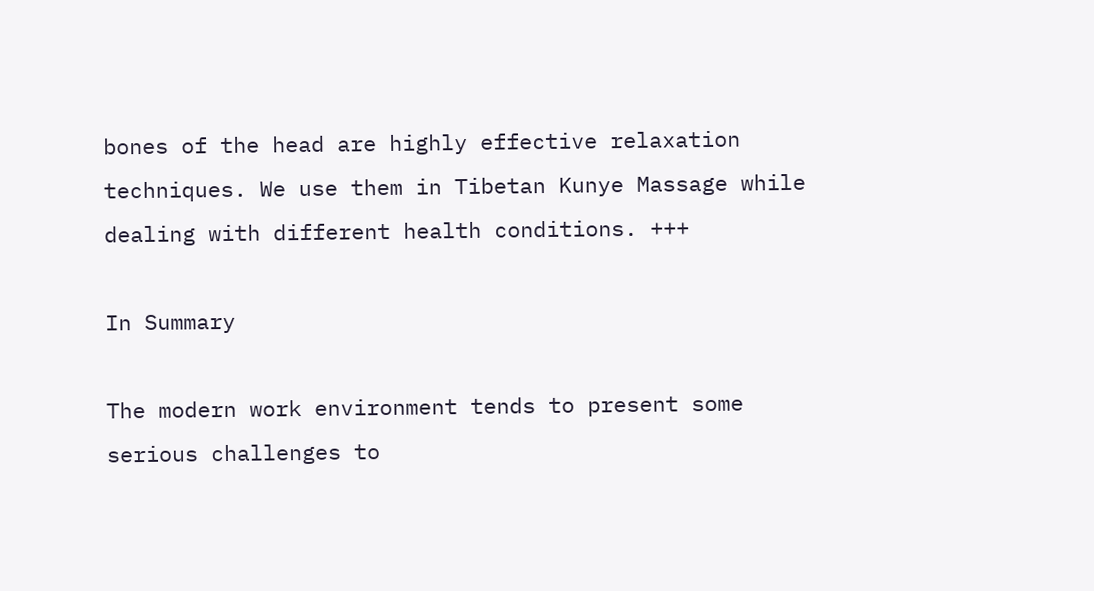bones of the head are highly effective relaxation techniques. We use them in Tibetan Kunye Massage while dealing with different health conditions. +++

In Summary

The modern work environment tends to present some serious challenges to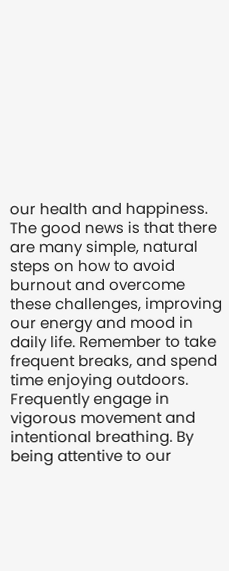our health and happiness. The good news is that there are many simple, natural steps on how to avoid burnout and overcome these challenges, improving our energy and mood in daily life. Remember to take frequent breaks, and spend time enjoying outdoors. Frequently engage in vigorous movement and intentional breathing. By being attentive to our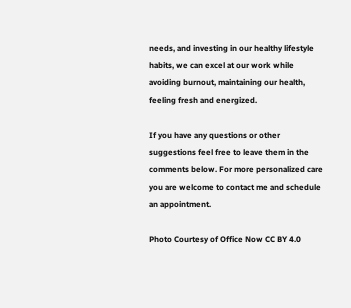needs, and investing in our healthy lifestyle habits, we can excel at our work while avoiding burnout, maintaining our health, feeling fresh and energized.

If you have any questions or other suggestions feel free to leave them in the comments below. For more personalized care you are welcome to contact me and schedule an appointment.

Photo Courtesy of Office Now CC BY 4.0